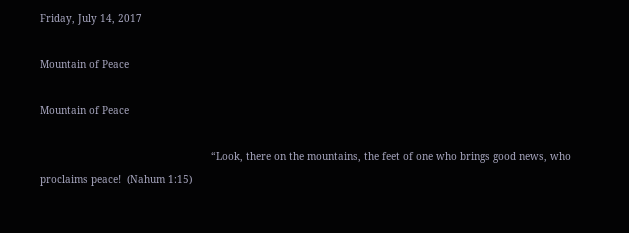Friday, July 14, 2017

Mountain of Peace

Mountain of Peace

                                                         “Look, there on the mountains, the feet of one who brings good news, who proclaims peace!  (Nahum 1:15)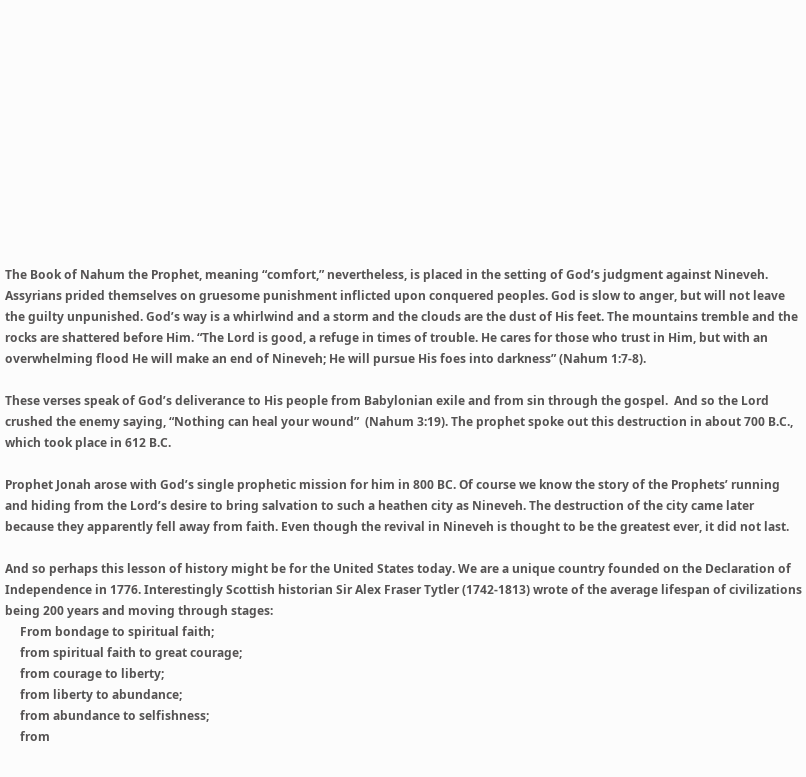The Book of Nahum the Prophet, meaning “comfort,” nevertheless, is placed in the setting of God’s judgment against Nineveh. Assyrians prided themselves on gruesome punishment inflicted upon conquered peoples. God is slow to anger, but will not leave the guilty unpunished. God’s way is a whirlwind and a storm and the clouds are the dust of His feet. The mountains tremble and the rocks are shattered before Him. “The Lord is good, a refuge in times of trouble. He cares for those who trust in Him, but with an overwhelming flood He will make an end of Nineveh; He will pursue His foes into darkness” (Nahum 1:7-8).

These verses speak of God’s deliverance to His people from Babylonian exile and from sin through the gospel.  And so the Lord crushed the enemy saying, “Nothing can heal your wound”  (Nahum 3:19). The prophet spoke out this destruction in about 700 B.C., which took place in 612 B.C.

Prophet Jonah arose with God’s single prophetic mission for him in 800 BC. Of course we know the story of the Prophets’ running and hiding from the Lord’s desire to bring salvation to such a heathen city as Nineveh. The destruction of the city came later because they apparently fell away from faith. Even though the revival in Nineveh is thought to be the greatest ever, it did not last.

And so perhaps this lesson of history might be for the United States today. We are a unique country founded on the Declaration of Independence in 1776. Interestingly Scottish historian Sir Alex Fraser Tytler (1742-1813) wrote of the average lifespan of civilizations being 200 years and moving through stages:
     From bondage to spiritual faith;
     from spiritual faith to great courage;
     from courage to liberty;
     from liberty to abundance;
     from abundance to selfishness;
     from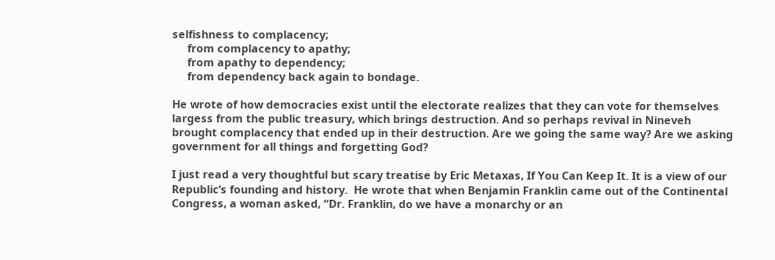selfishness to complacency;
     from complacency to apathy;
     from apathy to dependency;
     from dependency back again to bondage.

He wrote of how democracies exist until the electorate realizes that they can vote for themselves largess from the public treasury, which brings destruction. And so perhaps revival in Nineveh brought complacency that ended up in their destruction. Are we going the same way? Are we asking government for all things and forgetting God?

I just read a very thoughtful but scary treatise by Eric Metaxas, If You Can Keep It. It is a view of our Republic’s founding and history.  He wrote that when Benjamin Franklin came out of the Continental Congress, a woman asked, “Dr. Franklin, do we have a monarchy or an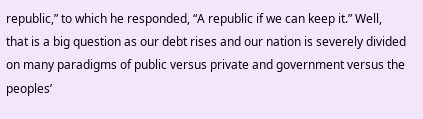republic,” to which he responded, “A republic if we can keep it.” Well, that is a big question as our debt rises and our nation is severely divided on many paradigms of public versus private and government versus the peoples’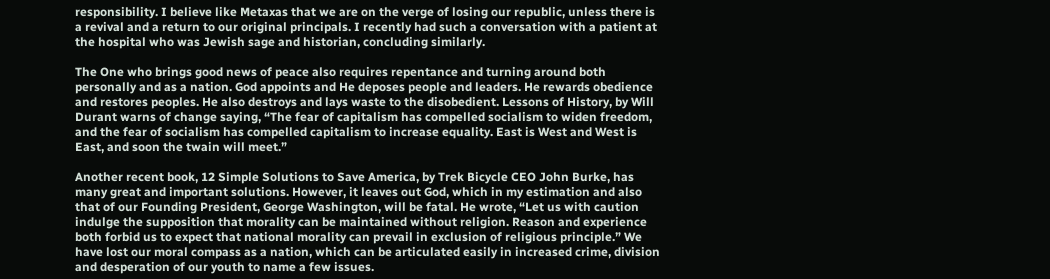responsibility. I believe like Metaxas that we are on the verge of losing our republic, unless there is a revival and a return to our original principals. I recently had such a conversation with a patient at the hospital who was Jewish sage and historian, concluding similarly.

The One who brings good news of peace also requires repentance and turning around both personally and as a nation. God appoints and He deposes people and leaders. He rewards obedience and restores peoples. He also destroys and lays waste to the disobedient. Lessons of History, by Will Durant warns of change saying, “The fear of capitalism has compelled socialism to widen freedom, and the fear of socialism has compelled capitalism to increase equality. East is West and West is East, and soon the twain will meet.”

Another recent book, 12 Simple Solutions to Save America, by Trek Bicycle CEO John Burke, has many great and important solutions. However, it leaves out God, which in my estimation and also that of our Founding President, George Washington, will be fatal. He wrote, “Let us with caution indulge the supposition that morality can be maintained without religion. Reason and experience both forbid us to expect that national morality can prevail in exclusion of religious principle.” We have lost our moral compass as a nation, which can be articulated easily in increased crime, division and desperation of our youth to name a few issues.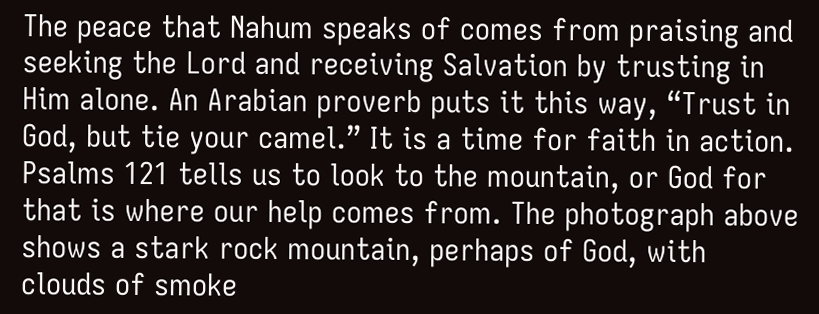The peace that Nahum speaks of comes from praising and seeking the Lord and receiving Salvation by trusting in Him alone. An Arabian proverb puts it this way, “Trust in God, but tie your camel.” It is a time for faith in action. Psalms 121 tells us to look to the mountain, or God for that is where our help comes from. The photograph above shows a stark rock mountain, perhaps of God, with clouds of smoke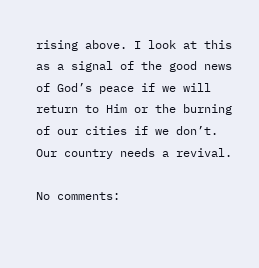rising above. I look at this as a signal of the good news of God’s peace if we will return to Him or the burning of our cities if we don’t. Our country needs a revival.

No comments: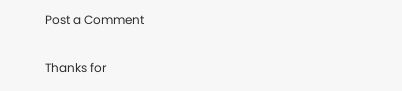Post a Comment

Thanks for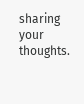sharing your thoughts.